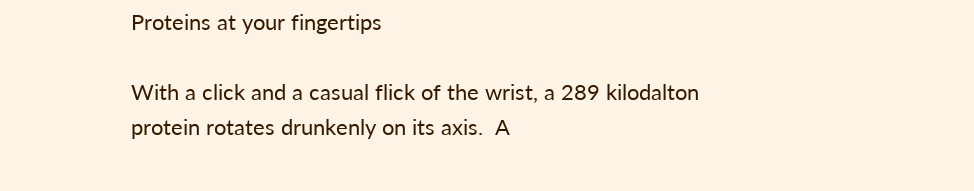Proteins at your fingertips

With a click and a casual flick of the wrist, a 289 kilodalton protein rotates drunkenly on its axis.  A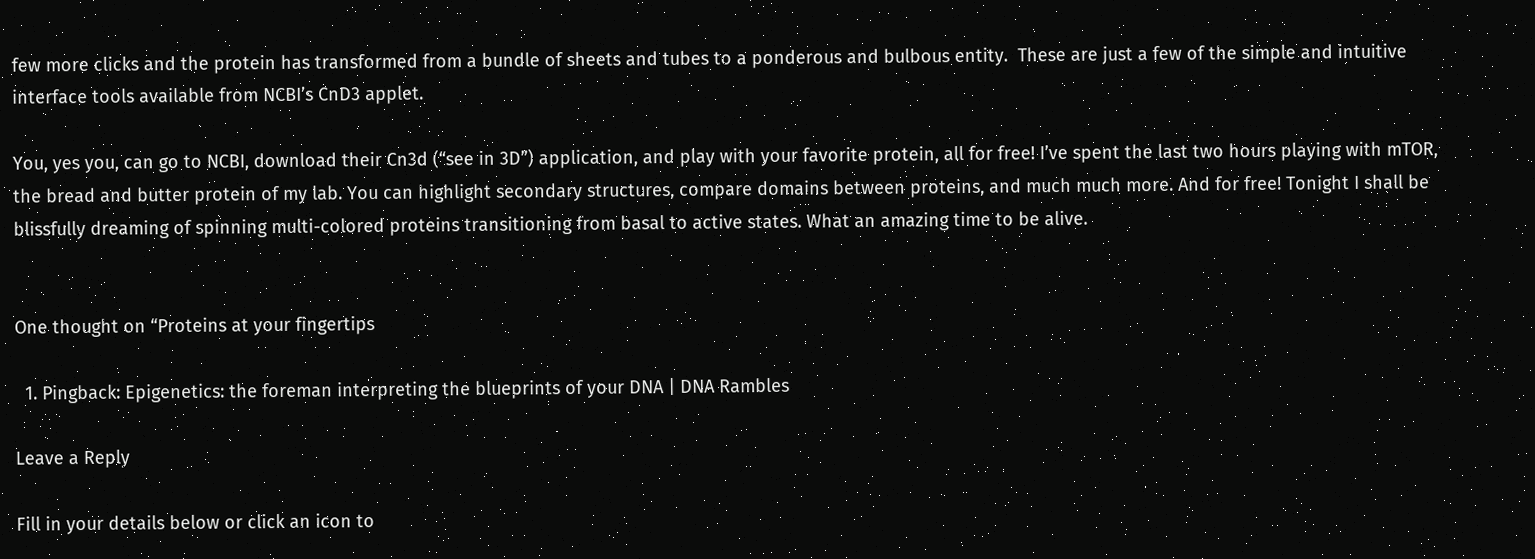few more clicks and the protein has transformed from a bundle of sheets and tubes to a ponderous and bulbous entity.  These are just a few of the simple and intuitive interface tools available from NCBI’s CnD3 applet.

You, yes you, can go to NCBI, download their Cn3d (“see in 3D”) application, and play with your favorite protein, all for free! I’ve spent the last two hours playing with mTOR, the bread and butter protein of my lab. You can highlight secondary structures, compare domains between proteins, and much much more. And for free! Tonight I shall be blissfully dreaming of spinning multi-colored proteins transitioning from basal to active states. What an amazing time to be alive.


One thought on “Proteins at your fingertips

  1. Pingback: Epigenetics: the foreman interpreting the blueprints of your DNA | DNA Rambles

Leave a Reply

Fill in your details below or click an icon to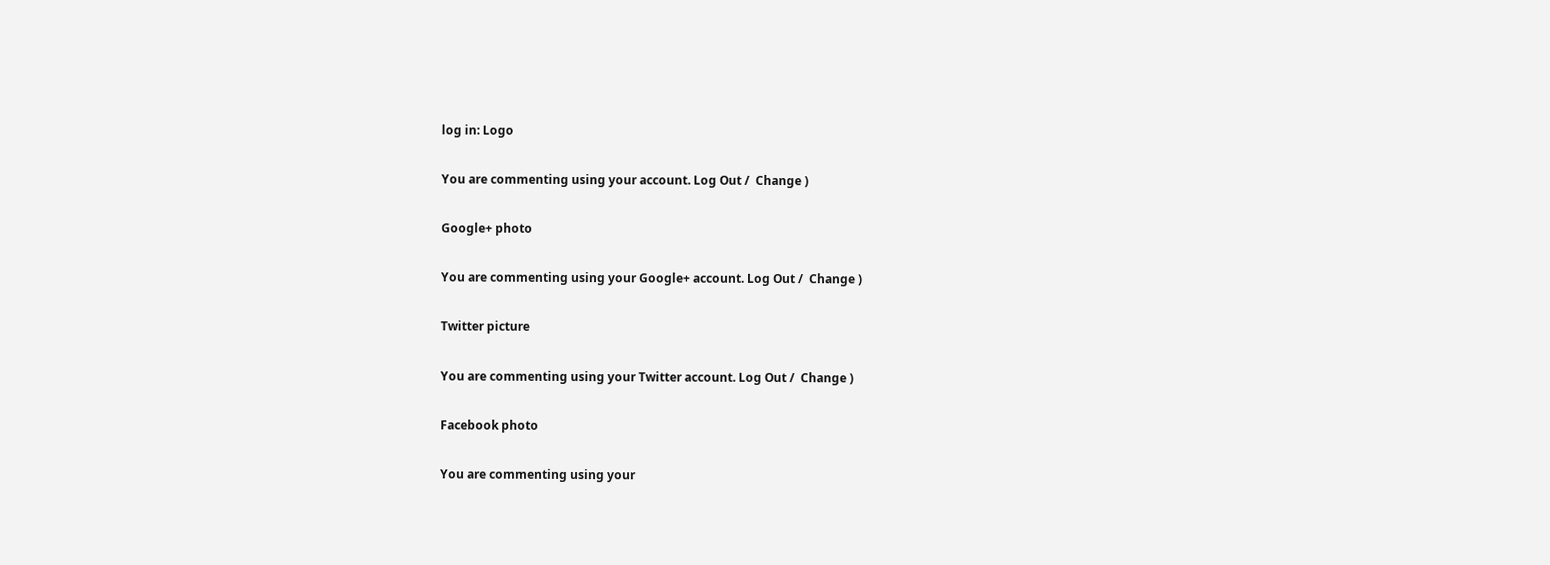log in: Logo

You are commenting using your account. Log Out /  Change )

Google+ photo

You are commenting using your Google+ account. Log Out /  Change )

Twitter picture

You are commenting using your Twitter account. Log Out /  Change )

Facebook photo

You are commenting using your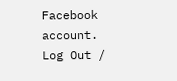Facebook account. Log Out /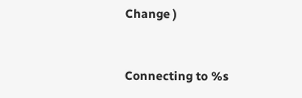Change )


Connecting to %s